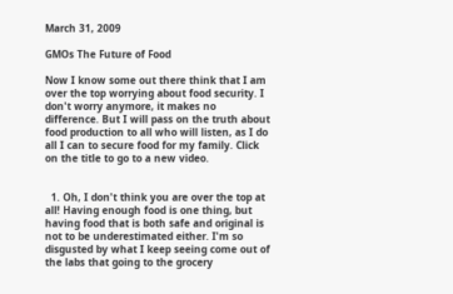March 31, 2009

GMOs The Future of Food

Now I know some out there think that I am over the top worrying about food security. I don't worry anymore, it makes no difference. But I will pass on the truth about food production to all who will listen, as I do all I can to secure food for my family. Click on the title to go to a new video.


  1. Oh, I don't think you are over the top at all! Having enough food is one thing, but having food that is both safe and original is not to be underestimated either. I'm so disgusted by what I keep seeing come out of the labs that going to the grocery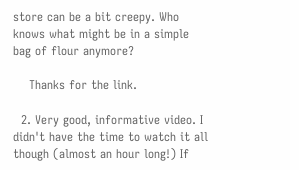store can be a bit creepy. Who knows what might be in a simple bag of flour anymore?

    Thanks for the link.

  2. Very good, informative video. I didn't have the time to watch it all though (almost an hour long!) If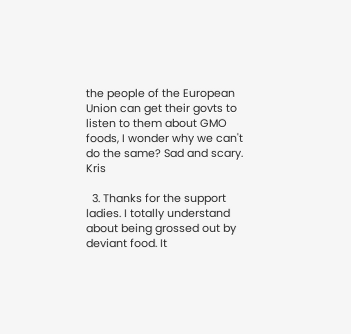the people of the European Union can get their govts to listen to them about GMO foods, I wonder why we can't do the same? Sad and scary. Kris

  3. Thanks for the support ladies. I totally understand about being grossed out by deviant food. It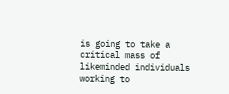is going to take a critical mass of likeminded individuals working to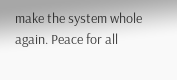make the system whole again. Peace for all